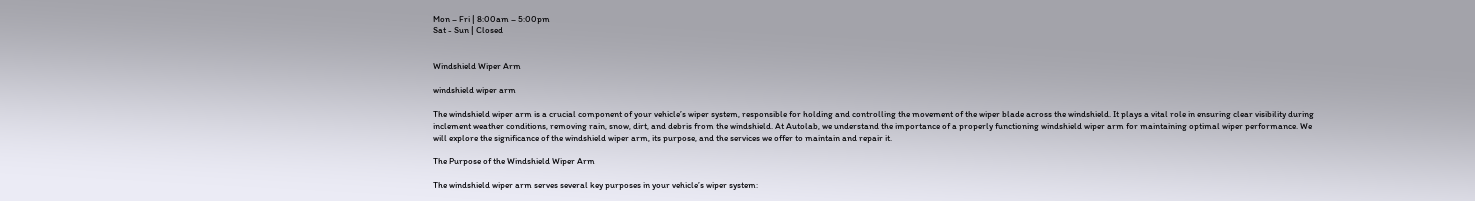Mon – Fri | 8:00am – 5:00pm
Sat - Sun | Closed


Windshield Wiper Arm

windshield wiper arm

The windshield wiper arm is a crucial component of your vehicle’s wiper system, responsible for holding and controlling the movement of the wiper blade across the windshield. It plays a vital role in ensuring clear visibility during inclement weather conditions, removing rain, snow, dirt, and debris from the windshield. At Autolab, we understand the importance of a properly functioning windshield wiper arm for maintaining optimal wiper performance. We will explore the significance of the windshield wiper arm, its purpose, and the services we offer to maintain and repair it.

The Purpose of the Windshield Wiper Arm

The windshield wiper arm serves several key purposes in your vehicle’s wiper system: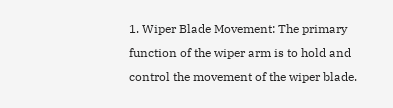1. Wiper Blade Movement: The primary function of the wiper arm is to hold and control the movement of the wiper blade.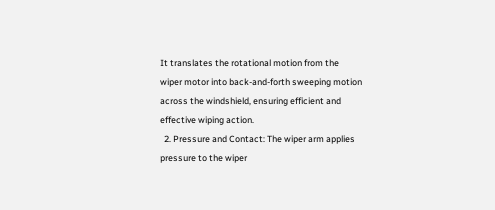It translates the rotational motion from the wiper motor into back-and-forth sweeping motion across the windshield, ensuring efficient and effective wiping action.
  2. Pressure and Contact: The wiper arm applies pressure to the wiper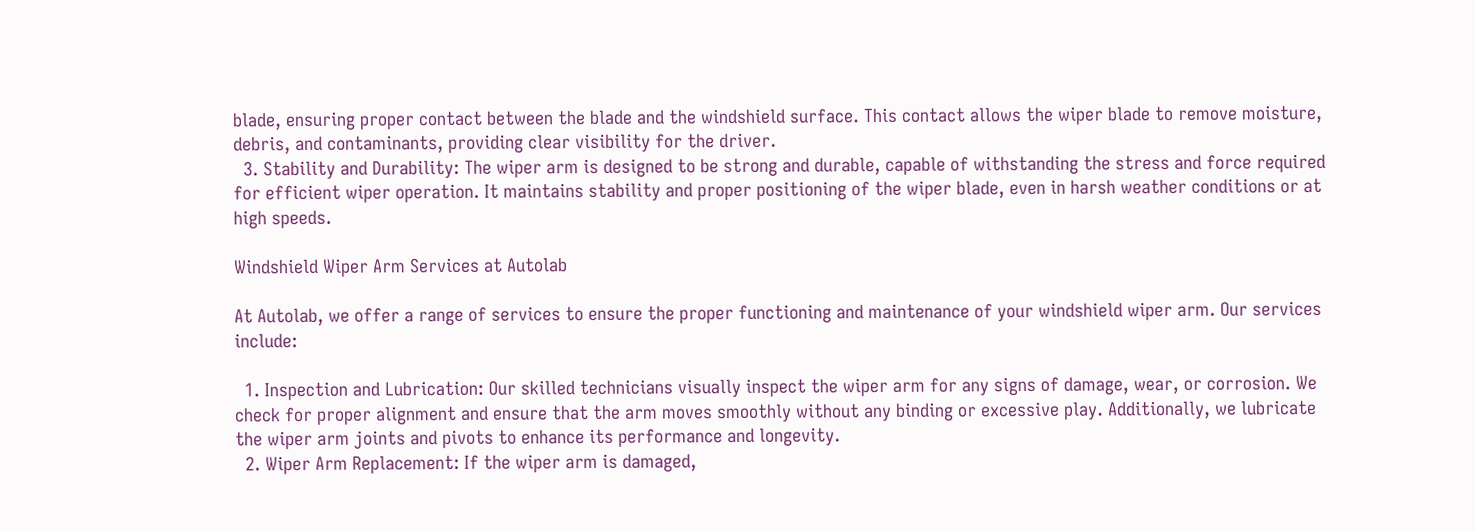blade, ensuring proper contact between the blade and the windshield surface. This contact allows the wiper blade to remove moisture, debris, and contaminants, providing clear visibility for the driver.
  3. Stability and Durability: The wiper arm is designed to be strong and durable, capable of withstanding the stress and force required for efficient wiper operation. It maintains stability and proper positioning of the wiper blade, even in harsh weather conditions or at high speeds.

Windshield Wiper Arm Services at Autolab

At Autolab, we offer a range of services to ensure the proper functioning and maintenance of your windshield wiper arm. Our services include:

  1. Inspection and Lubrication: Our skilled technicians visually inspect the wiper arm for any signs of damage, wear, or corrosion. We check for proper alignment and ensure that the arm moves smoothly without any binding or excessive play. Additionally, we lubricate the wiper arm joints and pivots to enhance its performance and longevity.
  2. Wiper Arm Replacement: If the wiper arm is damaged,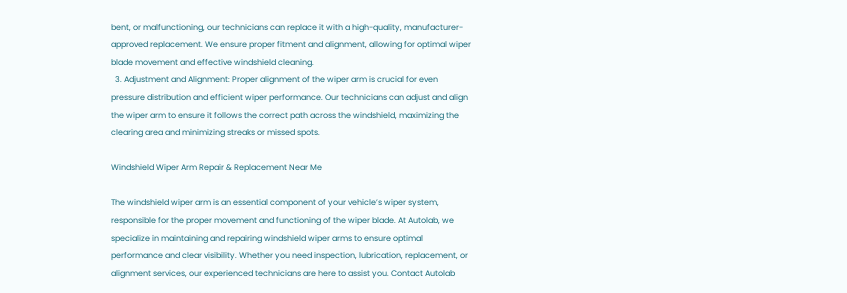bent, or malfunctioning, our technicians can replace it with a high-quality, manufacturer-approved replacement. We ensure proper fitment and alignment, allowing for optimal wiper blade movement and effective windshield cleaning.
  3. Adjustment and Alignment: Proper alignment of the wiper arm is crucial for even pressure distribution and efficient wiper performance. Our technicians can adjust and align the wiper arm to ensure it follows the correct path across the windshield, maximizing the clearing area and minimizing streaks or missed spots.

Windshield Wiper Arm Repair & Replacement Near Me

The windshield wiper arm is an essential component of your vehicle’s wiper system, responsible for the proper movement and functioning of the wiper blade. At Autolab, we specialize in maintaining and repairing windshield wiper arms to ensure optimal performance and clear visibility. Whether you need inspection, lubrication, replacement, or alignment services, our experienced technicians are here to assist you. Contact Autolab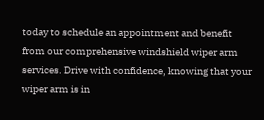today to schedule an appointment and benefit from our comprehensive windshield wiper arm services. Drive with confidence, knowing that your wiper arm is in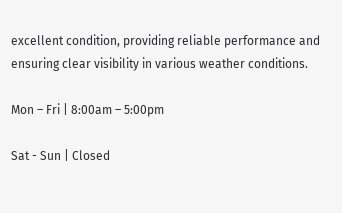excellent condition, providing reliable performance and ensuring clear visibility in various weather conditions.

Mon – Fri | 8:00am – 5:00pm

Sat - Sun | Closed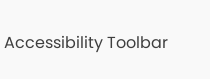Accessibility Toolbar